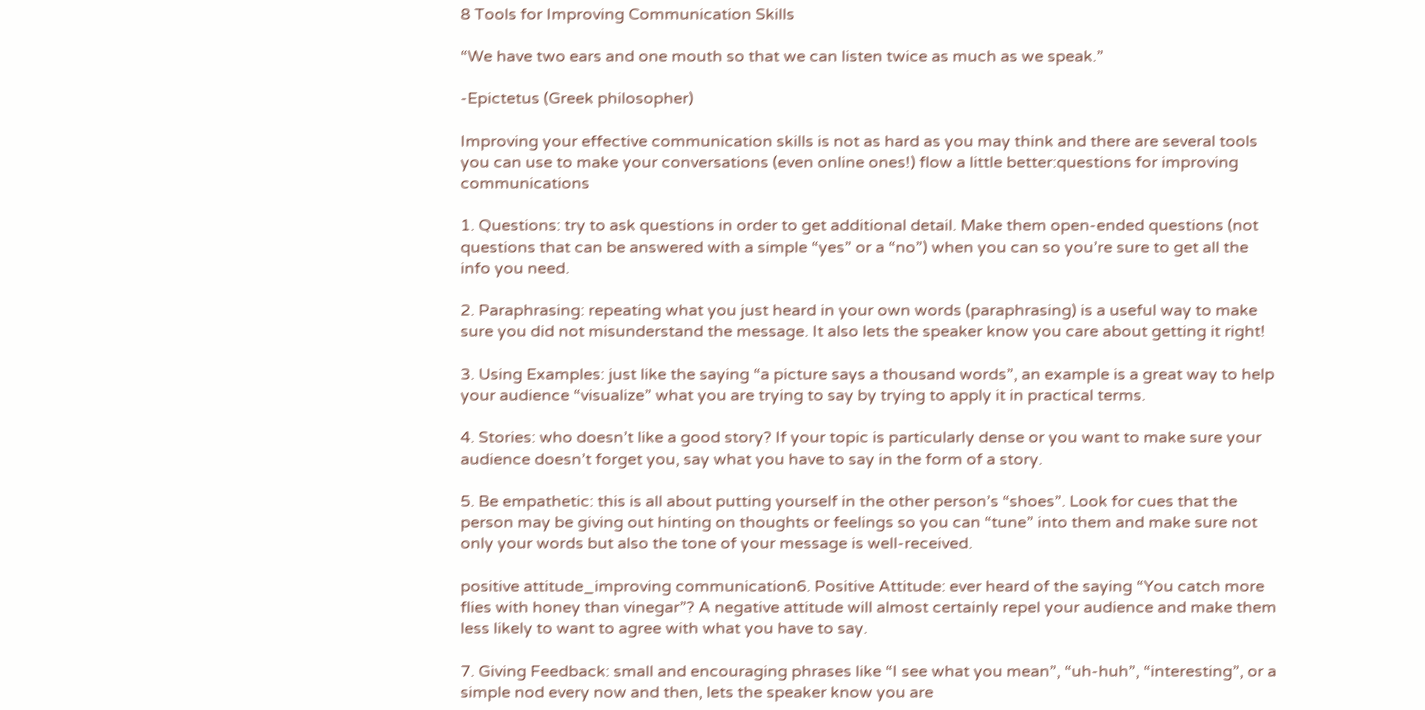8 Tools for Improving Communication Skills

“We have two ears and one mouth so that we can listen twice as much as we speak.”

-Epictetus (Greek philosopher)

Improving your effective communication skills is not as hard as you may think and there are several tools you can use to make your conversations (even online ones!) flow a little better:questions for improving communications

1. Questions: try to ask questions in order to get additional detail. Make them open-ended questions (not questions that can be answered with a simple “yes” or a “no”) when you can so you’re sure to get all the info you need.

2. Paraphrasing: repeating what you just heard in your own words (paraphrasing) is a useful way to make sure you did not misunderstand the message. It also lets the speaker know you care about getting it right!

3. Using Examples: just like the saying “a picture says a thousand words”, an example is a great way to help your audience “visualize” what you are trying to say by trying to apply it in practical terms.

4. Stories: who doesn’t like a good story? If your topic is particularly dense or you want to make sure your audience doesn’t forget you, say what you have to say in the form of a story.

5. Be empathetic: this is all about putting yourself in the other person’s “shoes”. Look for cues that the person may be giving out hinting on thoughts or feelings so you can “tune” into them and make sure not only your words but also the tone of your message is well-received.

positive attitude_improving communication6. Positive Attitude: ever heard of the saying “You catch more flies with honey than vinegar”? A negative attitude will almost certainly repel your audience and make them less likely to want to agree with what you have to say.

7. Giving Feedback: small and encouraging phrases like “I see what you mean”, “uh-huh”, “interesting”, or a simple nod every now and then, lets the speaker know you are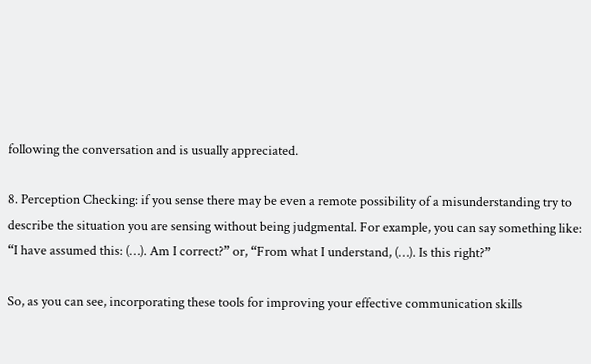following the conversation and is usually appreciated.

8. Perception Checking: if you sense there may be even a remote possibility of a misunderstanding try to describe the situation you are sensing without being judgmental. For example, you can say something like: “I have assumed this: (…). Am I correct?” or, “From what I understand, (…). Is this right?”

So, as you can see, incorporating these tools for improving your effective communication skills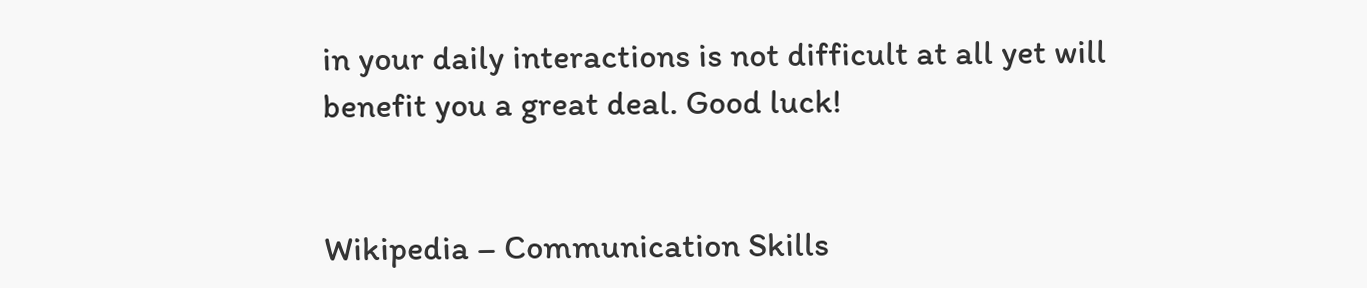in your daily interactions is not difficult at all yet will benefit you a great deal. Good luck!


Wikipedia – Communication Skills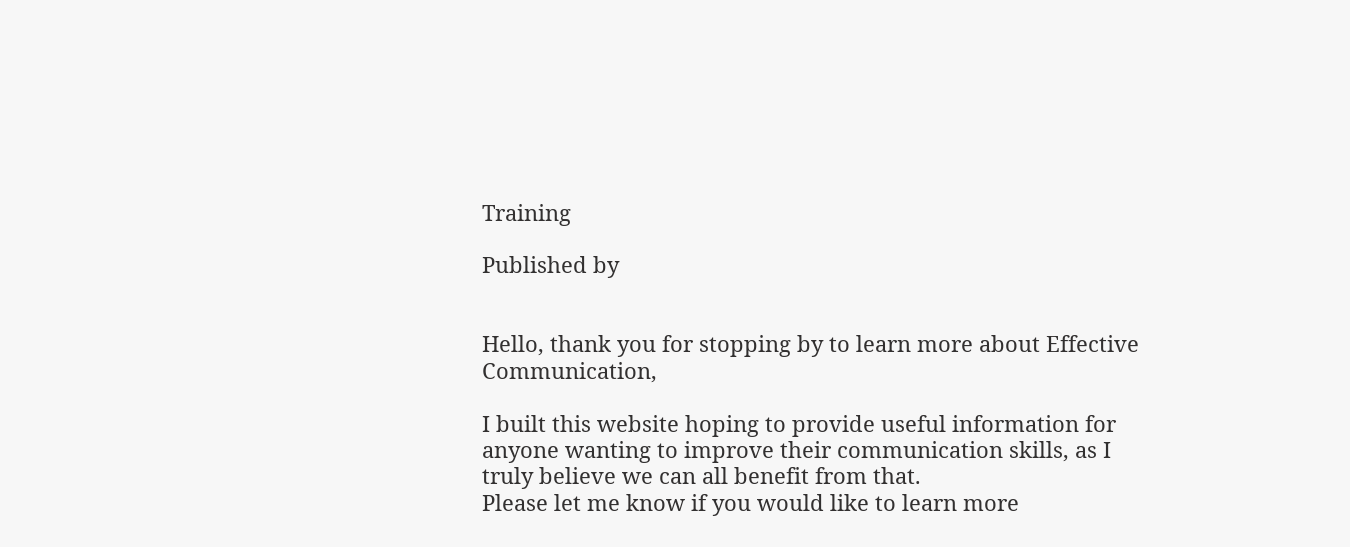Training

Published by


Hello, thank you for stopping by to learn more about Effective Communication,

I built this website hoping to provide useful information for anyone wanting to improve their communication skills, as I truly believe we can all benefit from that.
Please let me know if you would like to learn more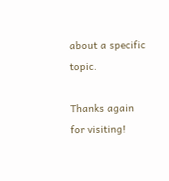about a specific topic.

Thanks again for visiting!